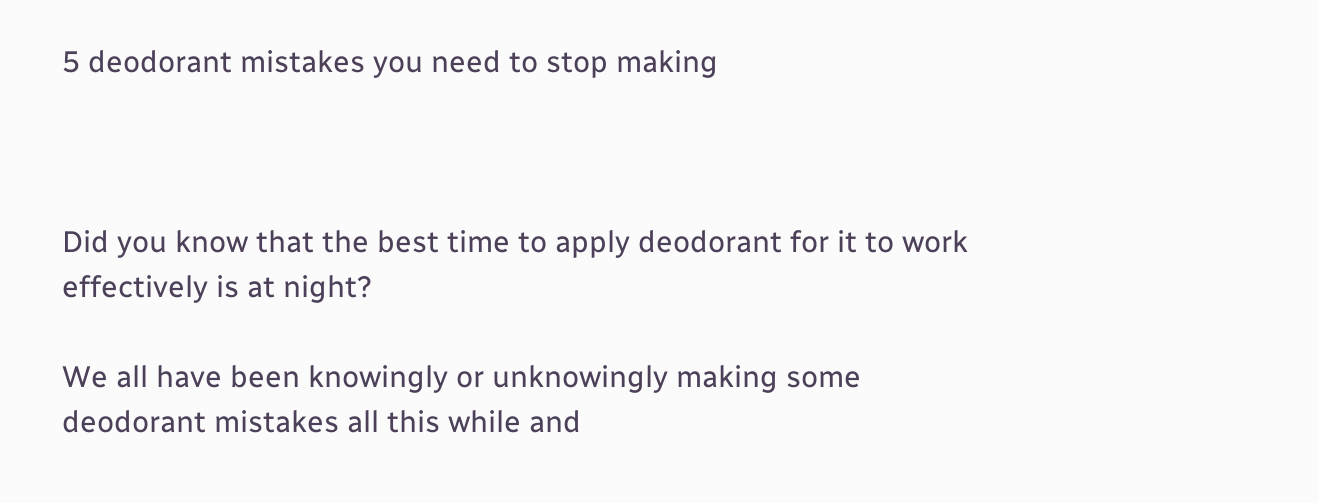5 deodorant mistakes you need to stop making



Did you know that the best time to apply deodorant for it to work effectively is at night?

We all have been knowingly or unknowingly making some deodorant mistakes all this while and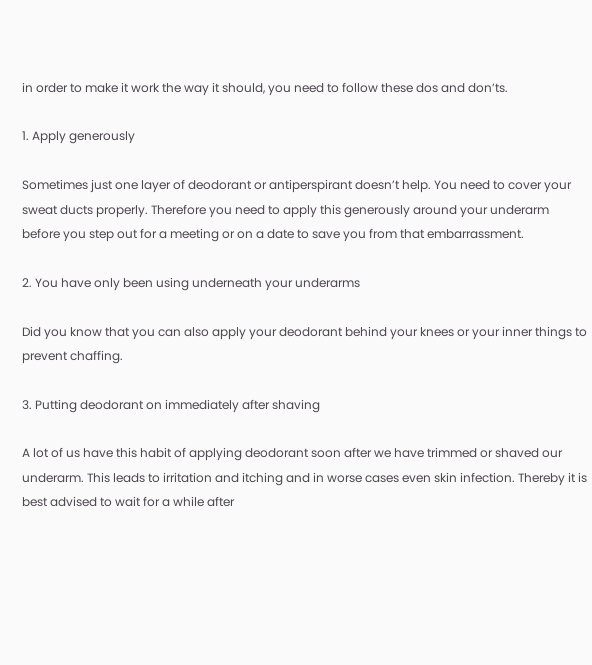in order to make it work the way it should, you need to follow these dos and don’ts.

1. Apply generously

Sometimes just one layer of deodorant or antiperspirant doesn’t help. You need to cover your sweat ducts properly. Therefore you need to apply this generously around your underarm before you step out for a meeting or on a date to save you from that embarrassment.

2. You have only been using underneath your underarms

Did you know that you can also apply your deodorant behind your knees or your inner things to prevent chaffing.

3. Putting deodorant on immediately after shaving

A lot of us have this habit of applying deodorant soon after we have trimmed or shaved our underarm. This leads to irritation and itching and in worse cases even skin infection. Thereby it is best advised to wait for a while after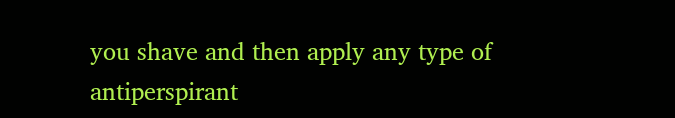you shave and then apply any type of antiperspirant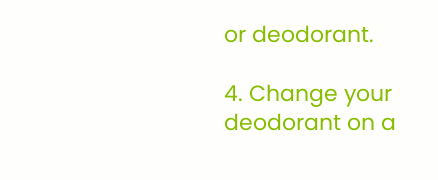or deodorant.

4. Change your deodorant on a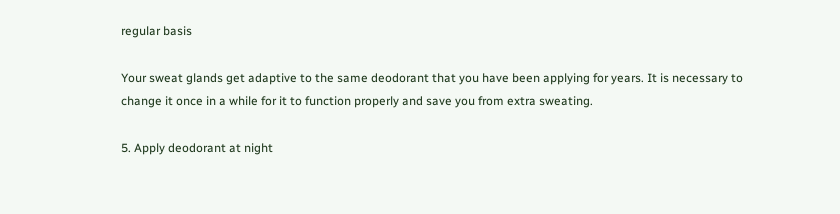regular basis

Your sweat glands get adaptive to the same deodorant that you have been applying for years. It is necessary to change it once in a while for it to function properly and save you from extra sweating.

5. Apply deodorant at night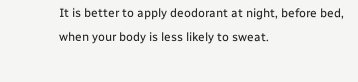It is better to apply deodorant at night, before bed, when your body is less likely to sweat.